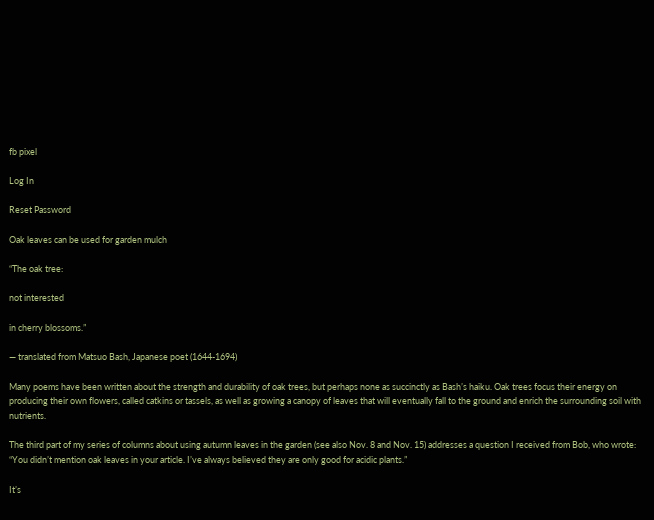fb pixel

Log In

Reset Password

Oak leaves can be used for garden mulch

“The oak tree:

not interested

in cherry blossoms.”

— translated from Matsuo Bash, Japanese poet (1644-1694)

Many poems have been written about the strength and durability of oak trees, but perhaps none as succinctly as Bash’s haiku. Oak trees focus their energy on producing their own flowers, called catkins or tassels, as well as growing a canopy of leaves that will eventually fall to the ground and enrich the surrounding soil with nutrients.

The third part of my series of columns about using autumn leaves in the garden (see also Nov. 8 and Nov. 15) addresses a question I received from Bob, who wrote: “You didn’t mention oak leaves in your article. I’ve always believed they are only good for acidic plants.”

It’s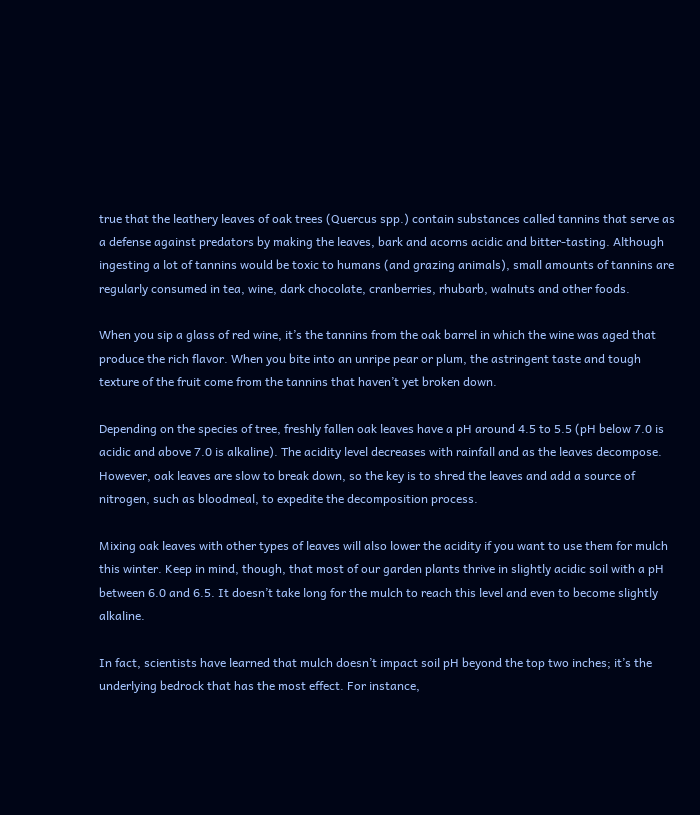true that the leathery leaves of oak trees (Quercus spp.) contain substances called tannins that serve as a defense against predators by making the leaves, bark and acorns acidic and bitter-tasting. Although ingesting a lot of tannins would be toxic to humans (and grazing animals), small amounts of tannins are regularly consumed in tea, wine, dark chocolate, cranberries, rhubarb, walnuts and other foods.

When you sip a glass of red wine, it’s the tannins from the oak barrel in which the wine was aged that produce the rich flavor. When you bite into an unripe pear or plum, the astringent taste and tough texture of the fruit come from the tannins that haven’t yet broken down.

Depending on the species of tree, freshly fallen oak leaves have a pH around 4.5 to 5.5 (pH below 7.0 is acidic and above 7.0 is alkaline). The acidity level decreases with rainfall and as the leaves decompose. However, oak leaves are slow to break down, so the key is to shred the leaves and add a source of nitrogen, such as bloodmeal, to expedite the decomposition process.

Mixing oak leaves with other types of leaves will also lower the acidity if you want to use them for mulch this winter. Keep in mind, though, that most of our garden plants thrive in slightly acidic soil with a pH between 6.0 and 6.5. It doesn’t take long for the mulch to reach this level and even to become slightly alkaline.

In fact, scientists have learned that mulch doesn’t impact soil pH beyond the top two inches; it’s the underlying bedrock that has the most effect. For instance,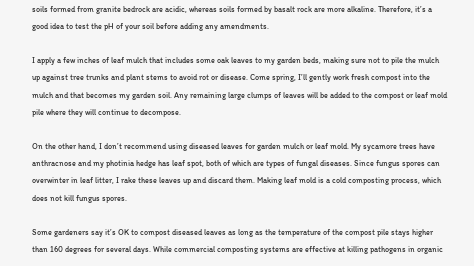soils formed from granite bedrock are acidic, whereas soils formed by basalt rock are more alkaline. Therefore, it’s a good idea to test the pH of your soil before adding any amendments.

I apply a few inches of leaf mulch that includes some oak leaves to my garden beds, making sure not to pile the mulch up against tree trunks and plant stems to avoid rot or disease. Come spring, I’ll gently work fresh compost into the mulch and that becomes my garden soil. Any remaining large clumps of leaves will be added to the compost or leaf mold pile where they will continue to decompose.

On the other hand, I don’t recommend using diseased leaves for garden mulch or leaf mold. My sycamore trees have anthracnose and my photinia hedge has leaf spot, both of which are types of fungal diseases. Since fungus spores can overwinter in leaf litter, I rake these leaves up and discard them. Making leaf mold is a cold composting process, which does not kill fungus spores.

Some gardeners say it’s OK to compost diseased leaves as long as the temperature of the compost pile stays higher than 160 degrees for several days. While commercial composting systems are effective at killing pathogens in organic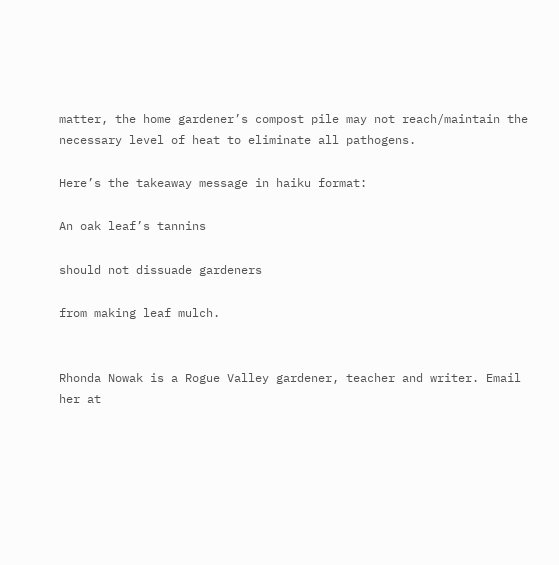matter, the home gardener’s compost pile may not reach/maintain the necessary level of heat to eliminate all pathogens.

Here’s the takeaway message in haiku format:

An oak leaf’s tannins

should not dissuade gardeners

from making leaf mulch.


Rhonda Nowak is a Rogue Valley gardener, teacher and writer. Email her at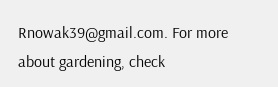Rnowak39@gmail.com. For more about gardening, check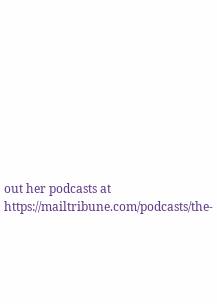out her podcasts at https://mailtribune.com/podcasts/the-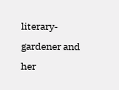literary-gardener and her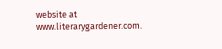website at www.literarygardener.com.